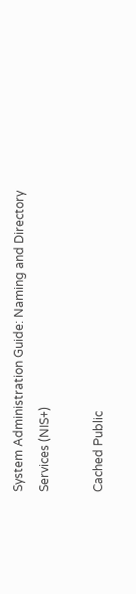System Administration Guide: Naming and Directory Services (NIS+)

Cached Public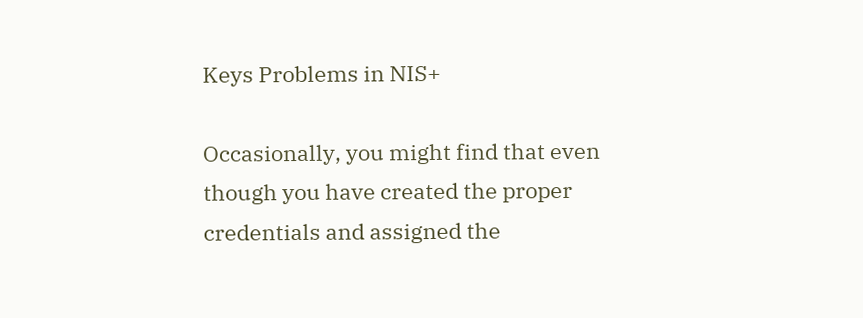Keys Problems in NIS+

Occasionally, you might find that even though you have created the proper credentials and assigned the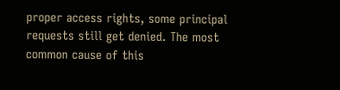proper access rights, some principal requests still get denied. The most common cause of this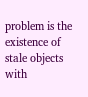problem is the existence of stale objects with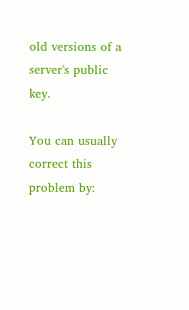old versions of a server's public key.

You can usually correct this problem by: